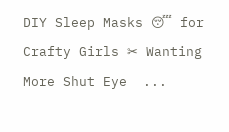DIY Sleep Masks 😴 for Crafty Girls ✂ Wanting More Shut Eye  ...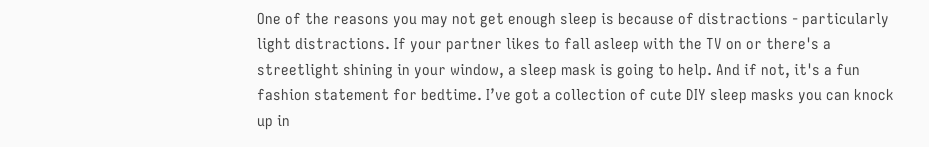One of the reasons you may not get enough sleep is because of distractions - particularly light distractions. If your partner likes to fall asleep with the TV on or there's a streetlight shining in your window, a sleep mask is going to help. And if not, it's a fun fashion statement for bedtime. I’ve got a collection of cute DIY sleep masks you can knock up in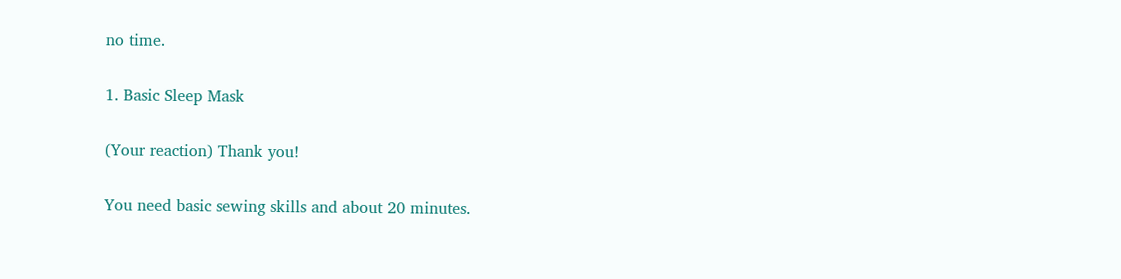no time.

1. Basic Sleep Mask

(Your reaction) Thank you!

You need basic sewing skills and about 20 minutes.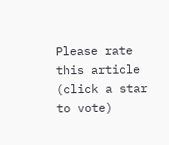Please rate this article
(click a star to vote)